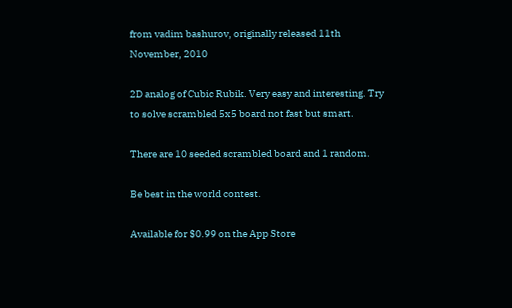from vadim bashurov, originally released 11th November, 2010

2D analog of Cubic Rubik. Very easy and interesting. Try to solve scrambled 5x5 board not fast but smart.

There are 10 seeded scrambled board and 1 random.

Be best in the world contest.

Available for $0.99 on the App Store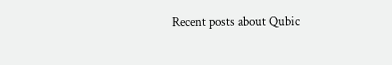Recent posts about Qubic